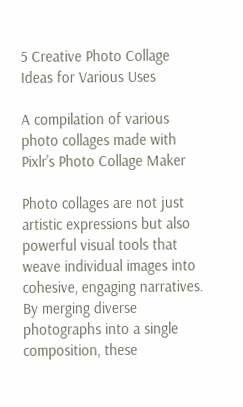5 Creative Photo Collage Ideas for Various Uses

A compilation of various photo collages made with Pixlr's Photo Collage Maker

Photo collages are not just artistic expressions but also powerful visual tools that weave individual images into cohesive, engaging narratives. By merging diverse photographs into a single composition, these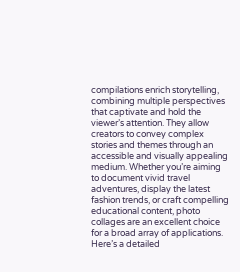compilations enrich storytelling, combining multiple perspectives that captivate and hold the viewer’s attention. They allow creators to convey complex stories and themes through an accessible and visually appealing medium. Whether you’re aiming to document vivid travel adventures, display the latest fashion trends, or craft compelling educational content, photo collages are an excellent choice for a broad array of applications. Here’s a detailed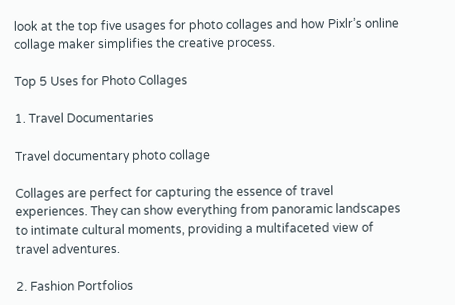look at the top five usages for photo collages and how Pixlr’s online collage maker simplifies the creative process.

Top 5 Uses for Photo Collages

1. Travel Documentaries

Travel documentary photo collage

Collages are perfect for capturing the essence of travel experiences. They can show everything from panoramic landscapes to intimate cultural moments, providing a multifaceted view of travel adventures.

2. Fashion Portfolios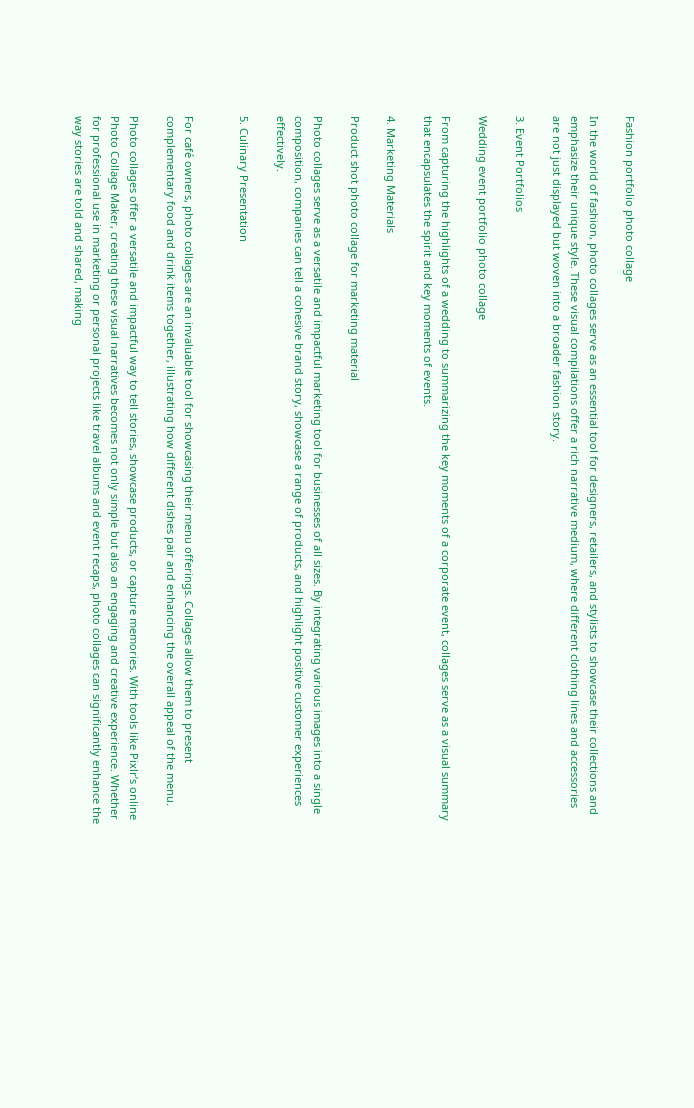Fashion portfolio photo collage

In the world of fashion, photo collages serve as an essential tool for designers, retailers, and stylists to showcase their collections and emphasize their unique style. These visual compilations offer a rich narrative medium, where different clothing lines and accessories are not just displayed but woven into a broader fashion story.

3. Event Portfolios

Wedding event portfolio photo collage

From capturing the highlights of a wedding to summarizing the key moments of a corporate event, collages serve as a visual summary that encapsulates the spirit and key moments of events.

4. Marketing Materials

Product shot photo collage for marketing material

Photo collages serve as a versatile and impactful marketing tool for businesses of all sizes. By integrating various images into a single composition, companies can tell a cohesive brand story, showcase a range of products, and highlight positive customer experiences effectively.

5. Culinary Presentation


For café owners, photo collages are an invaluable tool for showcasing their menu offerings. Collages allow them to present complementary food and drink items together, illustrating how different dishes pair and enhancing the overall appeal of the menu.

Photo collages offer a versatile and impactful way to tell stories, showcase products, or capture memories. With tools like Pixlr’s online Photo Collage Maker, creating these visual narratives becomes not only simple but also an engaging and creative experience. Whether for professional use in marketing or personal projects like travel albums and event recaps, photo collages can significantly enhance the way stories are told and shared, making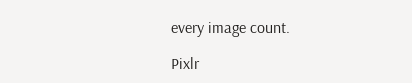every image count.

Pixlr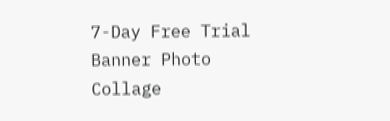7-Day Free Trial Banner Photo Collage